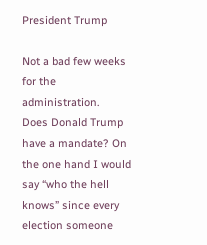President Trump

Not a bad few weeks for the administration.
Does Donald Trump have a mandate? On the one hand I would say “who the hell knows” since every election someone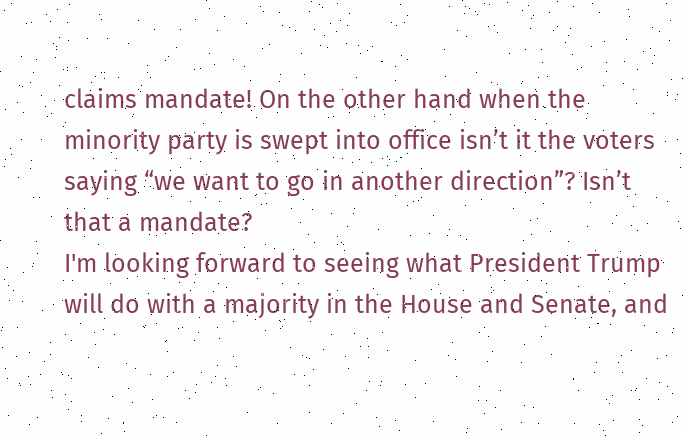claims mandate! On the other hand when the minority party is swept into office isn’t it the voters saying “we want to go in another direction”? Isn’t that a mandate?
I'm looking forward to seeing what President Trump will do with a majority in the House and Senate, and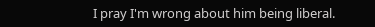I pray I'm wrong about him being liberal.